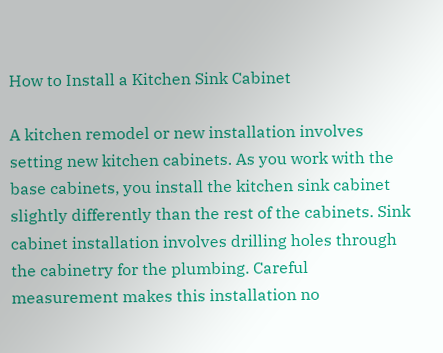How to Install a Kitchen Sink Cabinet

A kitchen remodel or new installation involves setting new kitchen cabinets. As you work with the base cabinets, you install the kitchen sink cabinet slightly differently than the rest of the cabinets. Sink cabinet installation involves drilling holes through the cabinetry for the plumbing. Careful measurement makes this installation no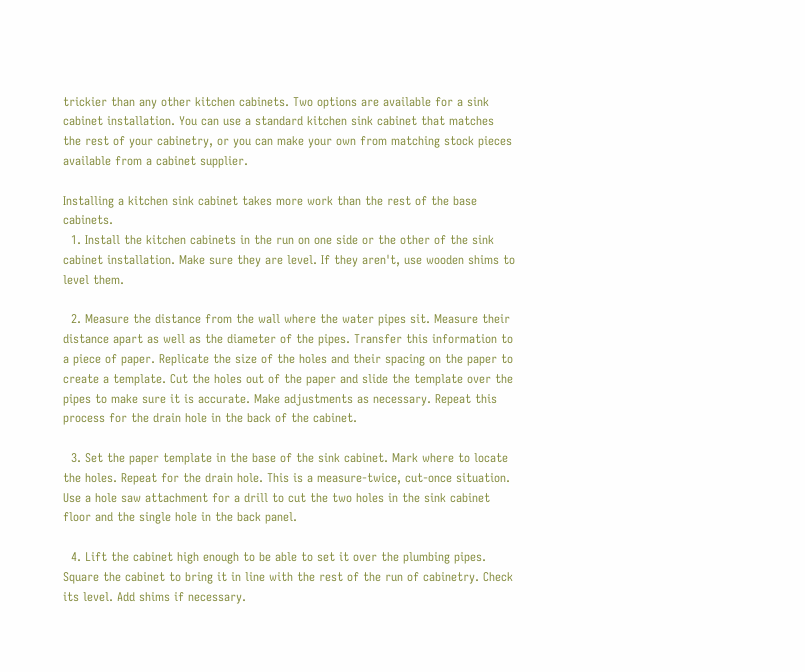trickier than any other kitchen cabinets. Two options are available for a sink cabinet installation. You can use a standard kitchen sink cabinet that matches the rest of your cabinetry, or you can make your own from matching stock pieces available from a cabinet supplier.

Installing a kitchen sink cabinet takes more work than the rest of the base cabinets.
  1. Install the kitchen cabinets in the run on one side or the other of the sink cabinet installation. Make sure they are level. If they aren't, use wooden shims to level them.

  2. Measure the distance from the wall where the water pipes sit. Measure their distance apart as well as the diameter of the pipes. Transfer this information to a piece of paper. Replicate the size of the holes and their spacing on the paper to create a template. Cut the holes out of the paper and slide the template over the pipes to make sure it is accurate. Make adjustments as necessary. Repeat this process for the drain hole in the back of the cabinet.

  3. Set the paper template in the base of the sink cabinet. Mark where to locate the holes. Repeat for the drain hole. This is a measure-twice, cut-once situation. Use a hole saw attachment for a drill to cut the two holes in the sink cabinet floor and the single hole in the back panel.

  4. Lift the cabinet high enough to be able to set it over the plumbing pipes. Square the cabinet to bring it in line with the rest of the run of cabinetry. Check its level. Add shims if necessary.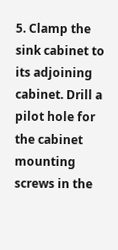5. Clamp the sink cabinet to its adjoining cabinet. Drill a pilot hole for the cabinet mounting screws in the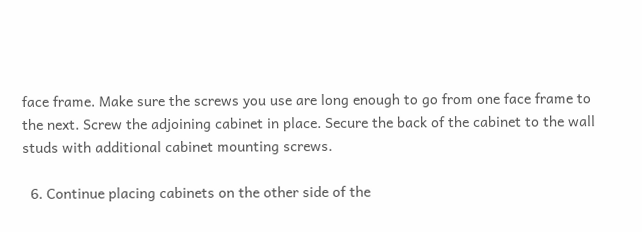face frame. Make sure the screws you use are long enough to go from one face frame to the next. Screw the adjoining cabinet in place. Secure the back of the cabinet to the wall studs with additional cabinet mounting screws.

  6. Continue placing cabinets on the other side of the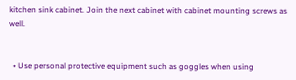kitchen sink cabinet. Join the next cabinet with cabinet mounting screws as well.


  • Use personal protective equipment such as goggles when using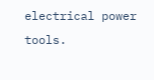electrical power tools.